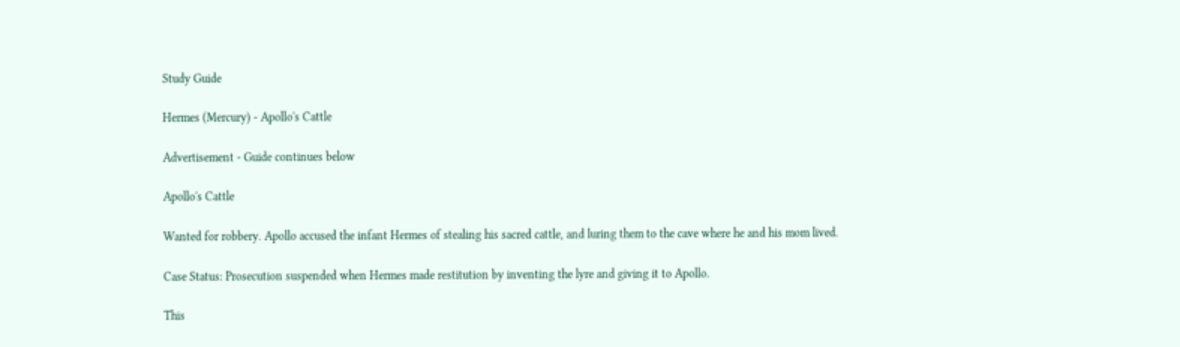Study Guide

Hermes (Mercury) - Apollo's Cattle

Advertisement - Guide continues below

Apollo's Cattle

Wanted for robbery. Apollo accused the infant Hermes of stealing his sacred cattle, and luring them to the cave where he and his mom lived.

Case Status: Prosecution suspended when Hermes made restitution by inventing the lyre and giving it to Apollo.

This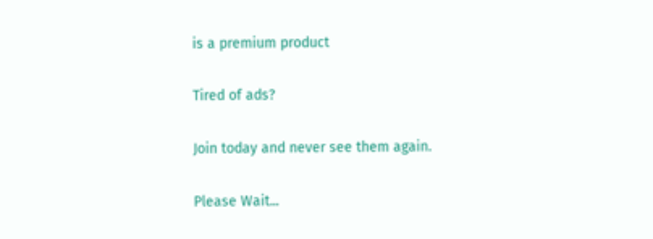is a premium product

Tired of ads?

Join today and never see them again.

Please Wait...